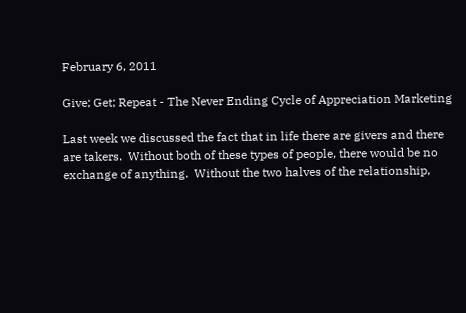February 6, 2011

Give; Get; Repeat - The Never Ending Cycle of Appreciation Marketing

Last week we discussed the fact that in life there are givers and there are takers.  Without both of these types of people, there would be no exchange of anything.  Without the two halves of the relationship,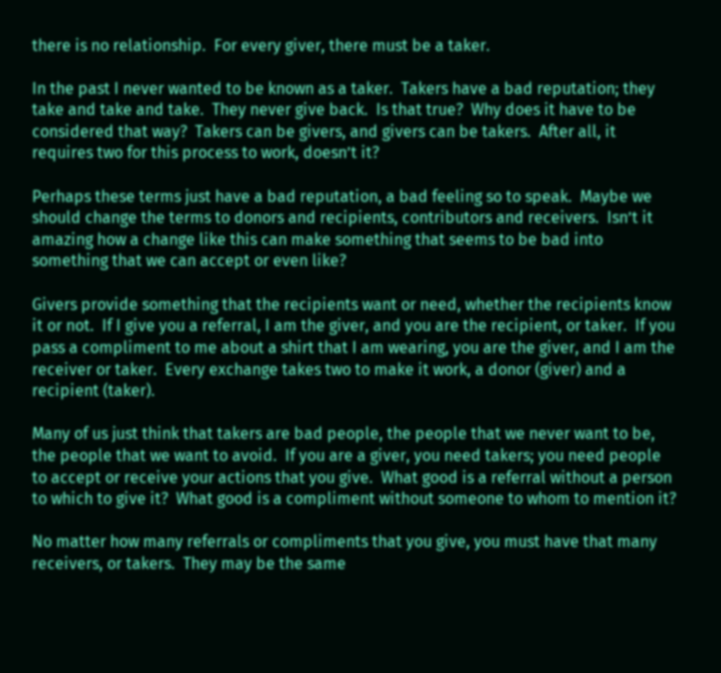there is no relationship.  For every giver, there must be a taker.

In the past I never wanted to be known as a taker.  Takers have a bad reputation; they take and take and take.  They never give back.  Is that true?  Why does it have to be considered that way?  Takers can be givers, and givers can be takers.  After all, it requires two for this process to work, doesn’t it?

Perhaps these terms just have a bad reputation, a bad feeling so to speak.  Maybe we should change the terms to donors and recipients, contributors and receivers.  Isn’t it amazing how a change like this can make something that seems to be bad into something that we can accept or even like?

Givers provide something that the recipients want or need, whether the recipients know it or not.  If I give you a referral, I am the giver, and you are the recipient, or taker.  If you pass a compliment to me about a shirt that I am wearing, you are the giver, and I am the receiver or taker.  Every exchange takes two to make it work, a donor (giver) and a recipient (taker).

Many of us just think that takers are bad people, the people that we never want to be, the people that we want to avoid.  If you are a giver, you need takers; you need people to accept or receive your actions that you give.  What good is a referral without a person to which to give it?  What good is a compliment without someone to whom to mention it?

No matter how many referrals or compliments that you give, you must have that many receivers, or takers.  They may be the same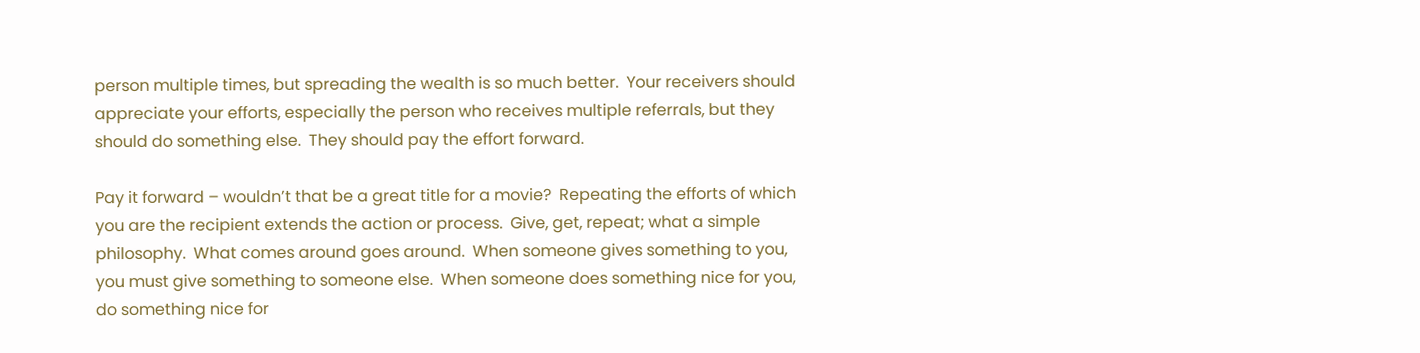person multiple times, but spreading the wealth is so much better.  Your receivers should appreciate your efforts, especially the person who receives multiple referrals, but they should do something else.  They should pay the effort forward.

Pay it forward – wouldn’t that be a great title for a movie?  Repeating the efforts of which you are the recipient extends the action or process.  Give, get, repeat; what a simple philosophy.  What comes around goes around.  When someone gives something to you, you must give something to someone else.  When someone does something nice for you, do something nice for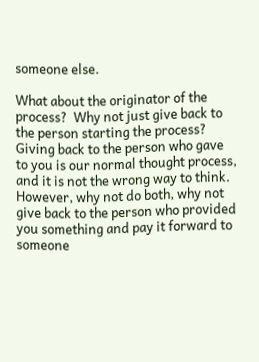someone else.

What about the originator of the process?  Why not just give back to the person starting the process?  Giving back to the person who gave to you is our normal thought process, and it is not the wrong way to think.  However, why not do both, why not give back to the person who provided you something and pay it forward to someone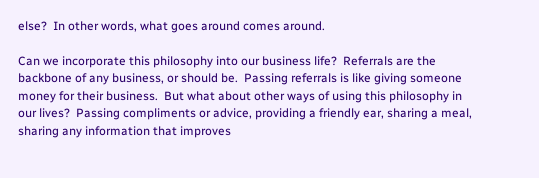else?  In other words, what goes around comes around.

Can we incorporate this philosophy into our business life?  Referrals are the backbone of any business, or should be.  Passing referrals is like giving someone money for their business.  But what about other ways of using this philosophy in our lives?  Passing compliments or advice, providing a friendly ear, sharing a meal, sharing any information that improves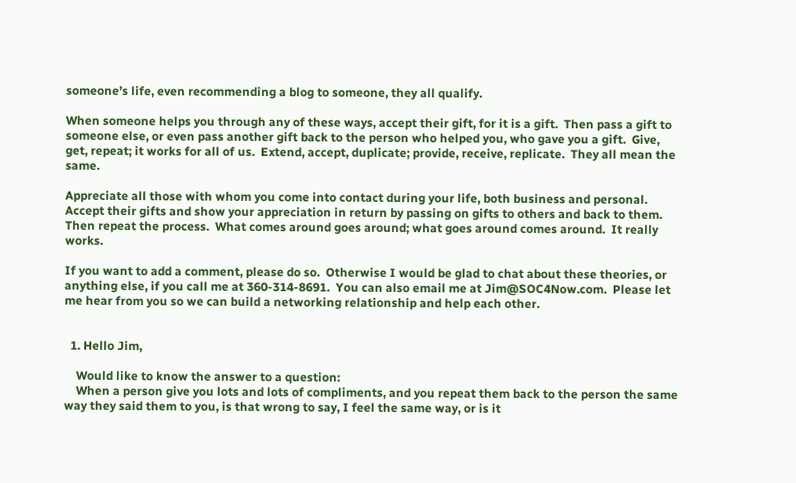someone’s life, even recommending a blog to someone, they all qualify.

When someone helps you through any of these ways, accept their gift, for it is a gift.  Then pass a gift to someone else, or even pass another gift back to the person who helped you, who gave you a gift.  Give, get, repeat; it works for all of us.  Extend, accept, duplicate; provide, receive, replicate.  They all mean the same.

Appreciate all those with whom you come into contact during your life, both business and personal.  Accept their gifts and show your appreciation in return by passing on gifts to others and back to them.  Then repeat the process.  What comes around goes around; what goes around comes around.  It really works.

If you want to add a comment, please do so.  Otherwise I would be glad to chat about these theories, or anything else, if you call me at 360-314-8691.  You can also email me at Jim@SOC4Now.com.  Please let me hear from you so we can build a networking relationship and help each other.


  1. Hello Jim,

    Would like to know the answer to a question:
    When a person give you lots and lots of compliments, and you repeat them back to the person the same way they said them to you, is that wrong to say, I feel the same way, or is it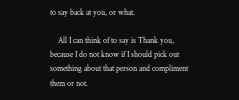to say back at you, or what.

    All I can think of to say is Thank you, because I do not know if I should pick out something about that person and compliment them or not.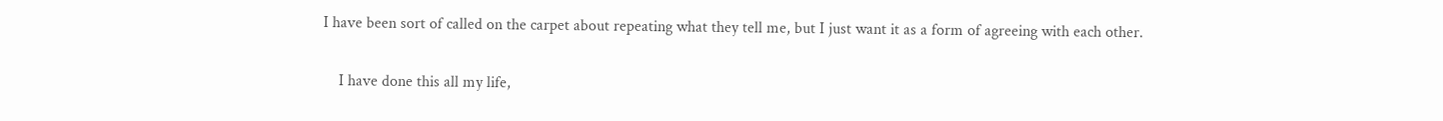I have been sort of called on the carpet about repeating what they tell me, but I just want it as a form of agreeing with each other.

    I have done this all my life,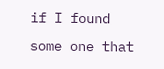if I found some one that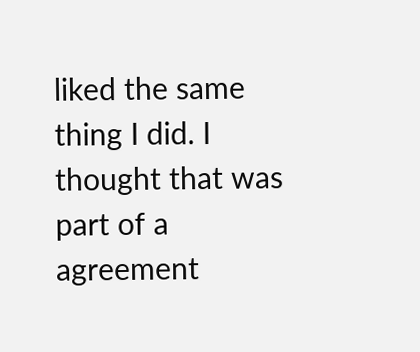liked the same thing I did. I thought that was part of a agreement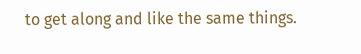to get along and like the same things.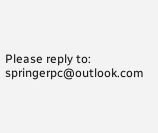Please reply to: springerpc@outlook.com